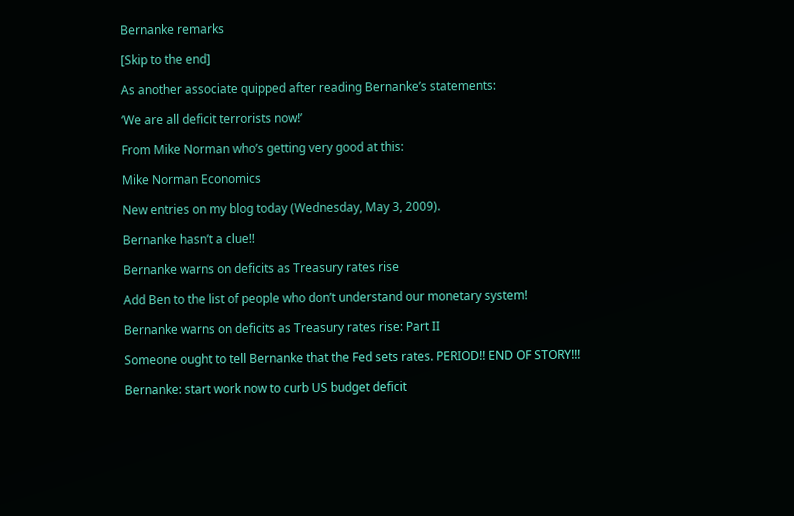Bernanke remarks

[Skip to the end]

As another associate quipped after reading Bernanke’s statements:

‘We are all deficit terrorists now!’

From Mike Norman who’s getting very good at this:

Mike Norman Economics

New entries on my blog today (Wednesday, May 3, 2009).

Bernanke hasn’t a clue!!

Bernanke warns on deficits as Treasury rates rise

Add Ben to the list of people who don’t understand our monetary system!

Bernanke warns on deficits as Treasury rates rise: Part II

Someone ought to tell Bernanke that the Fed sets rates. PERIOD!! END OF STORY!!!

Bernanke: start work now to curb US budget deficit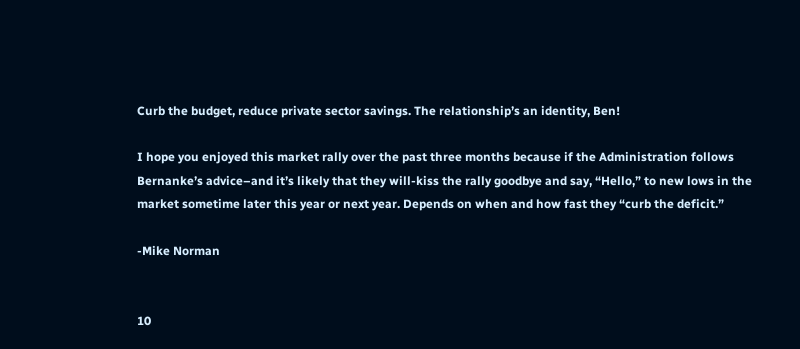Curb the budget, reduce private sector savings. The relationship’s an identity, Ben!

I hope you enjoyed this market rally over the past three months because if the Administration follows Bernanke’s advice–and it’s likely that they will-kiss the rally goodbye and say, “Hello,” to new lows in the market sometime later this year or next year. Depends on when and how fast they “curb the deficit.”

-Mike Norman


10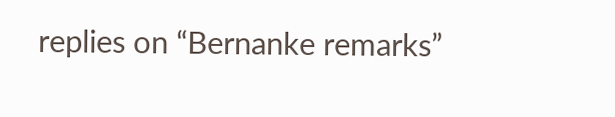replies on “Bernanke remarks”